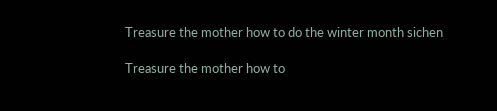Treasure the mother how to do the winter month sichen

Treasure the mother how to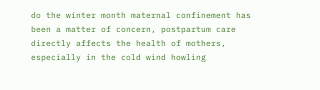do the winter month maternal confinement has been a matter of concern, postpartum care directly affects the health of mothers, especially in the cold wind howling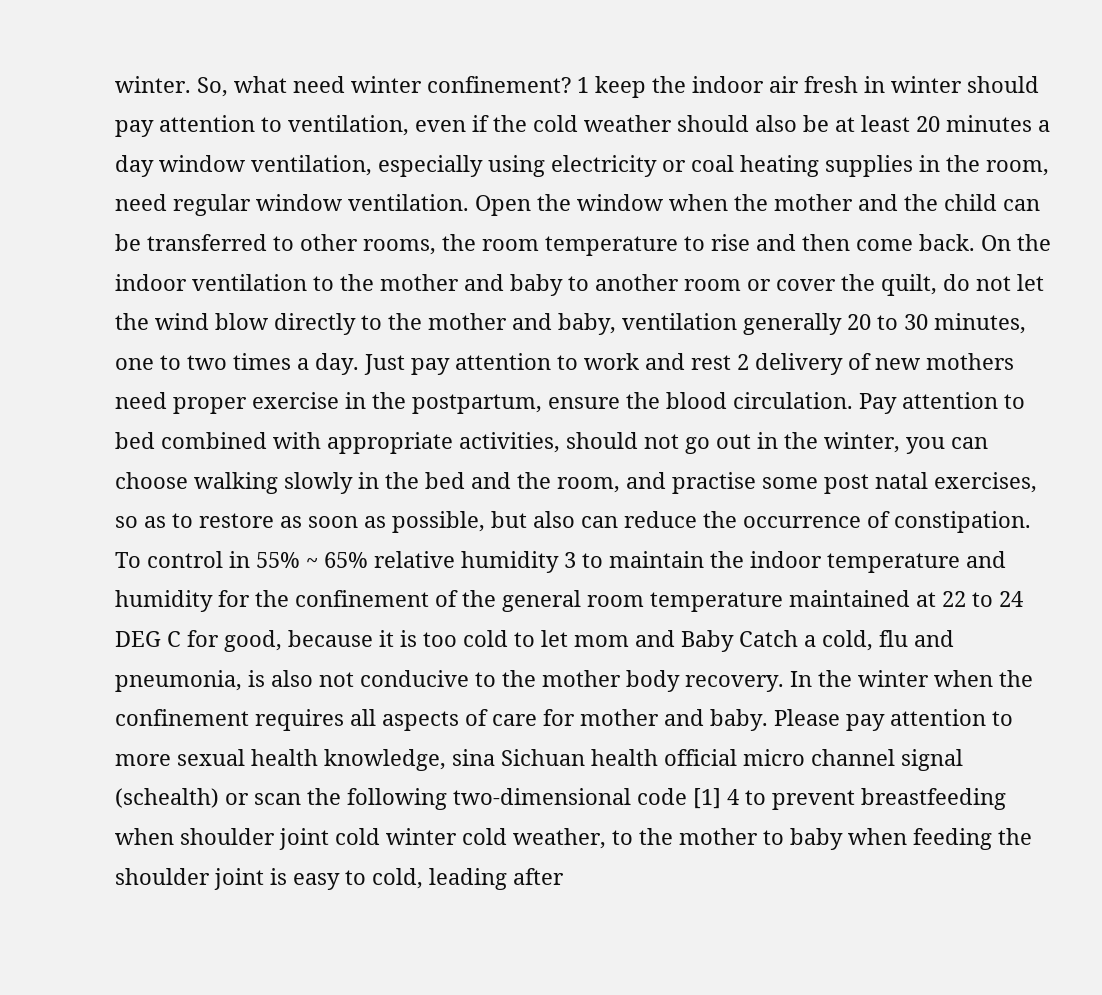winter. So, what need winter confinement? 1 keep the indoor air fresh in winter should pay attention to ventilation, even if the cold weather should also be at least 20 minutes a day window ventilation, especially using electricity or coal heating supplies in the room, need regular window ventilation. Open the window when the mother and the child can be transferred to other rooms, the room temperature to rise and then come back. On the indoor ventilation to the mother and baby to another room or cover the quilt, do not let the wind blow directly to the mother and baby, ventilation generally 20 to 30 minutes, one to two times a day. Just pay attention to work and rest 2 delivery of new mothers need proper exercise in the postpartum, ensure the blood circulation. Pay attention to bed combined with appropriate activities, should not go out in the winter, you can choose walking slowly in the bed and the room, and practise some post natal exercises, so as to restore as soon as possible, but also can reduce the occurrence of constipation. To control in 55% ~ 65% relative humidity 3 to maintain the indoor temperature and humidity for the confinement of the general room temperature maintained at 22 to 24 DEG C for good, because it is too cold to let mom and Baby Catch a cold, flu and pneumonia, is also not conducive to the mother body recovery. In the winter when the confinement requires all aspects of care for mother and baby. Please pay attention to more sexual health knowledge, sina Sichuan health official micro channel signal (schealth) or scan the following two-dimensional code [1] 4 to prevent breastfeeding when shoulder joint cold winter cold weather, to the mother to baby when feeding the shoulder joint is easy to cold, leading after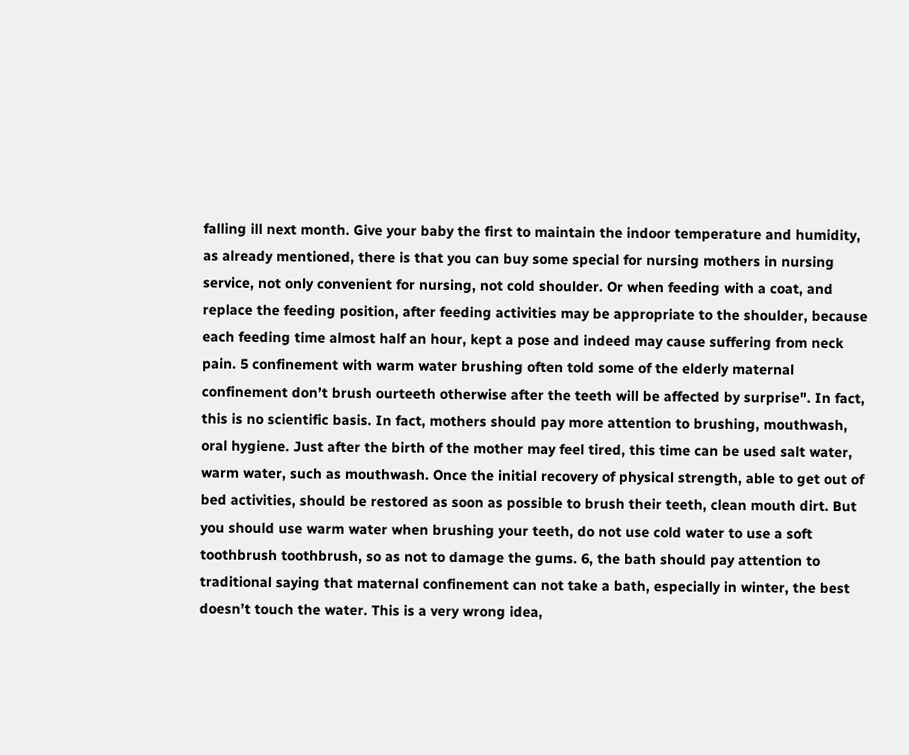falling ill next month. Give your baby the first to maintain the indoor temperature and humidity, as already mentioned, there is that you can buy some special for nursing mothers in nursing service, not only convenient for nursing, not cold shoulder. Or when feeding with a coat, and replace the feeding position, after feeding activities may be appropriate to the shoulder, because each feeding time almost half an hour, kept a pose and indeed may cause suffering from neck pain. 5 confinement with warm water brushing often told some of the elderly maternal confinement don’t brush ourteeth otherwise after the teeth will be affected by surprise". In fact, this is no scientific basis. In fact, mothers should pay more attention to brushing, mouthwash, oral hygiene. Just after the birth of the mother may feel tired, this time can be used salt water, warm water, such as mouthwash. Once the initial recovery of physical strength, able to get out of bed activities, should be restored as soon as possible to brush their teeth, clean mouth dirt. But you should use warm water when brushing your teeth, do not use cold water to use a soft toothbrush toothbrush, so as not to damage the gums. 6, the bath should pay attention to traditional saying that maternal confinement can not take a bath, especially in winter, the best doesn’t touch the water. This is a very wrong idea,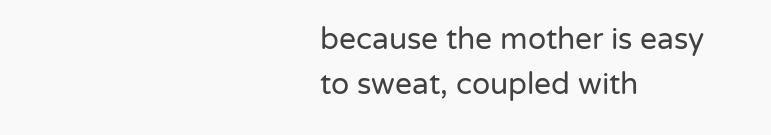because the mother is easy to sweat, coupled with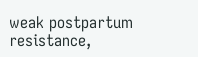weak postpartum resistance,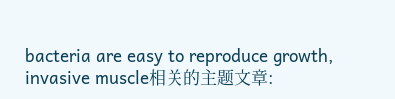bacteria are easy to reproduce growth, invasive muscle相关的主题文章: